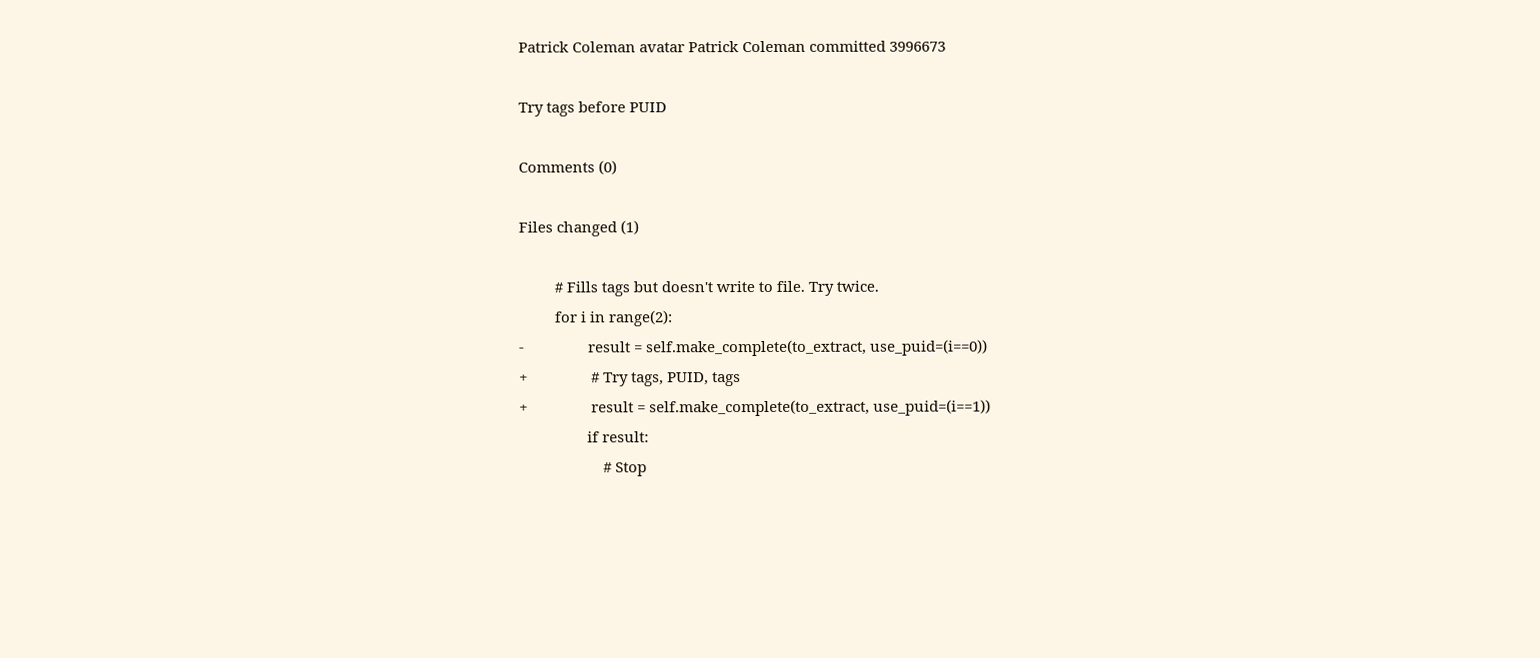Patrick Coleman avatar Patrick Coleman committed 3996673

Try tags before PUID

Comments (0)

Files changed (1)

         # Fills tags but doesn't write to file. Try twice.
         for i in range(2):
-                result = self.make_complete(to_extract, use_puid=(i==0))
+                # Try tags, PUID, tags
+                result = self.make_complete(to_extract, use_puid=(i==1))
                 if result:
                     # Stop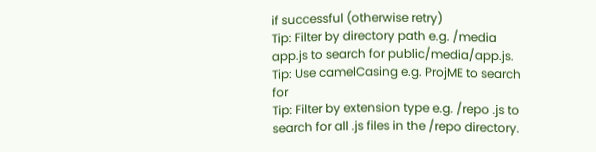if successful (otherwise retry)
Tip: Filter by directory path e.g. /media app.js to search for public/media/app.js.
Tip: Use camelCasing e.g. ProjME to search for
Tip: Filter by extension type e.g. /repo .js to search for all .js files in the /repo directory.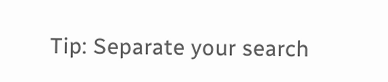Tip: Separate your search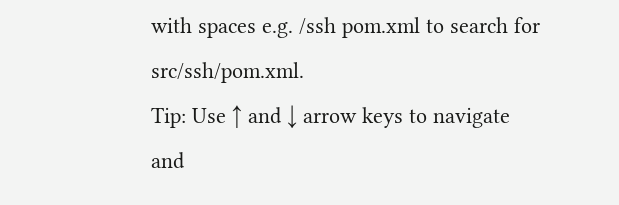with spaces e.g. /ssh pom.xml to search for src/ssh/pom.xml.
Tip: Use ↑ and ↓ arrow keys to navigate and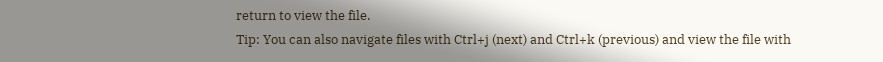return to view the file.
Tip: You can also navigate files with Ctrl+j (next) and Ctrl+k (previous) and view the file with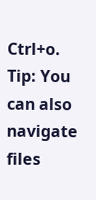Ctrl+o.
Tip: You can also navigate files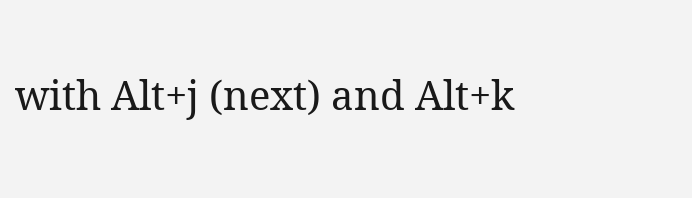with Alt+j (next) and Alt+k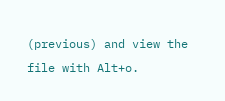(previous) and view the file with Alt+o.